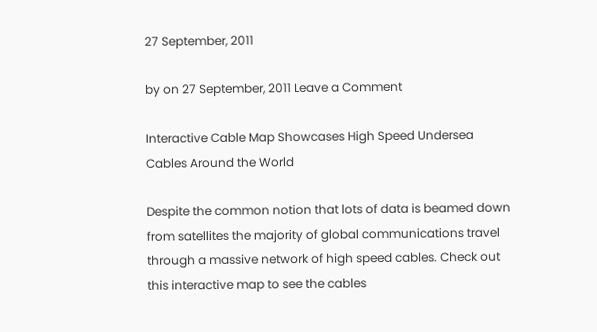27 September, 2011

by on 27 September, 2011 Leave a Comment

Interactive Cable Map Showcases High Speed Undersea Cables Around the World

Despite the common notion that lots of data is beamed down from satellites the majority of global communications travel through a massive network of high speed cables. Check out this interactive map to see the cables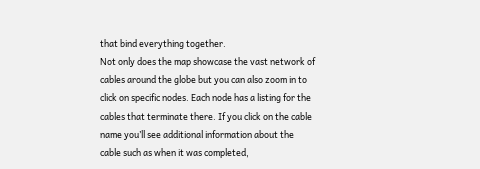that bind everything together.
Not only does the map showcase the vast network of cables around the globe but you can also zoom in to click on specific nodes. Each node has a listing for the cables that terminate there. If you click on the cable name you’ll see additional information about the cable such as when it was completed,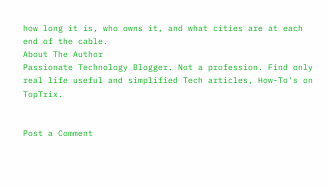how long it is, who owns it, and what cities are at each end of the cable.
About The Author
Passionate Technology Blogger. Not a profession. Find only real life useful and simplified Tech articles, How-To's on TopTrix.


Post a Comment